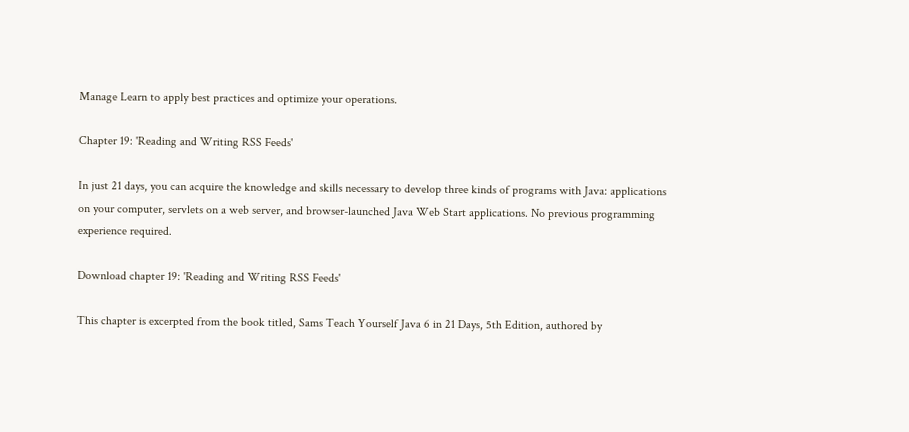Manage Learn to apply best practices and optimize your operations.

Chapter 19: 'Reading and Writing RSS Feeds'

In just 21 days, you can acquire the knowledge and skills necessary to develop three kinds of programs with Java: applications on your computer, servlets on a web server, and browser-launched Java Web Start applications. No previous programming experience required.

Download chapter 19: 'Reading and Writing RSS Feeds'

This chapter is excerpted from the book titled, Sams Teach Yourself Java 6 in 21 Days, 5th Edition, authored by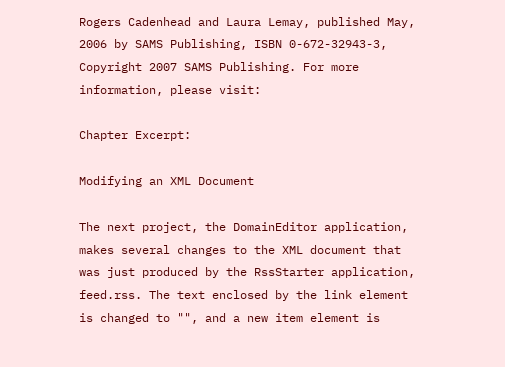Rogers Cadenhead and Laura Lemay, published May, 2006 by SAMS Publishing, ISBN 0-672-32943-3, Copyright 2007 SAMS Publishing. For more information, please visit:

Chapter Excerpt:

Modifying an XML Document

The next project, the DomainEditor application, makes several changes to the XML document that was just produced by the RssStarter application, feed.rss. The text enclosed by the link element is changed to "", and a new item element is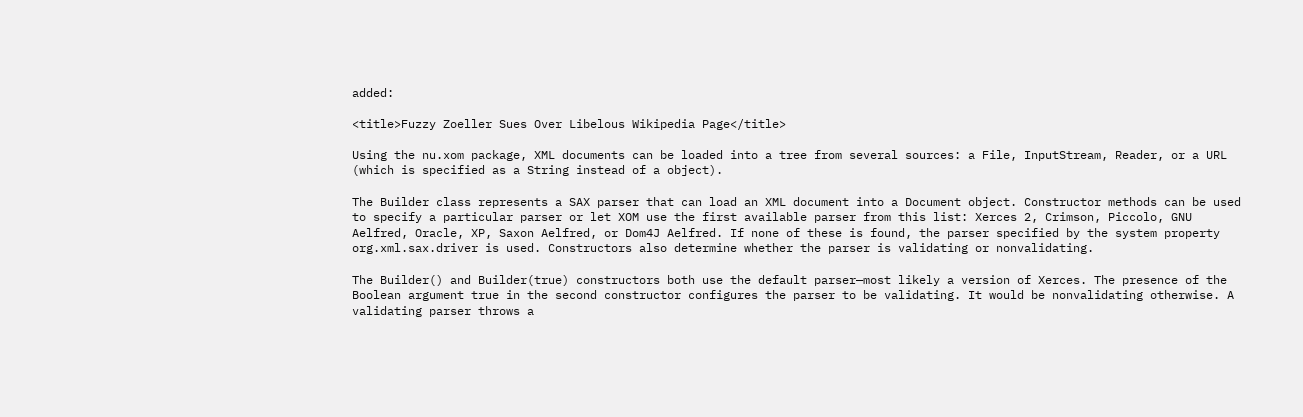added:

<title>Fuzzy Zoeller Sues Over Libelous Wikipedia Page</title>

Using the nu.xom package, XML documents can be loaded into a tree from several sources: a File, InputStream, Reader, or a URL (which is specified as a String instead of a object).

The Builder class represents a SAX parser that can load an XML document into a Document object. Constructor methods can be used to specify a particular parser or let XOM use the first available parser from this list: Xerces 2, Crimson, Piccolo, GNU Aelfred, Oracle, XP, Saxon Aelfred, or Dom4J Aelfred. If none of these is found, the parser specified by the system property org.xml.sax.driver is used. Constructors also determine whether the parser is validating or nonvalidating.

The Builder() and Builder(true) constructors both use the default parser—most likely a version of Xerces. The presence of the Boolean argument true in the second constructor configures the parser to be validating. It would be nonvalidating otherwise. A validating parser throws a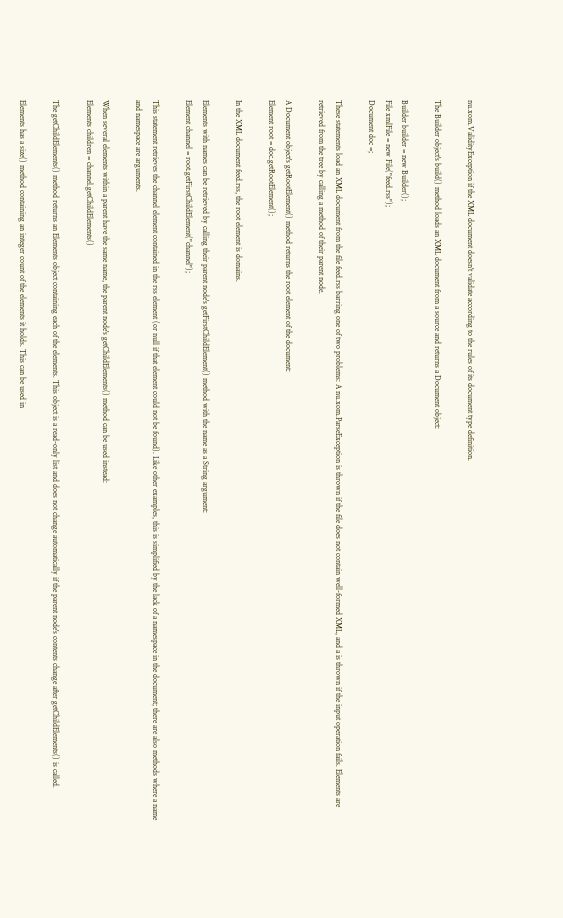nu.xom.ValidityException if the XML document doesn't validate according to the rules of its document type definition.

The Builder object's build() method loads an XML document from a source and returns a Document object:

Builder builder = new Builder();
File xmlFile = new File("feed.rss");
Document doc =;

These statements load an XML document from the file feed.rss barring one of two problems: A nu.xom.ParseException is thrown if the file does not contain well-formed XML, and a is thrown if the input operation fails. Elements are retrieved from the tree by calling a method of their parent node.

A Document object's getRootElement() method returns the root element of the document:
Element root = doc.getRootElement();

In the XML document feed.rss, the root element is domains.

Elements with names can be retrieved by calling their parent node's getFirstChildElement() method with the name as a String argument:
Element channel = root.getFirstChildElement("channel");

This statement retrieves the channel element contained in the rss element (or null if that element could not be found). Like other examples, this is simplified by the lack of a namespace in the document; there are also methods where a name and namespace are arguments.

When several elements within a parent have the same name, the parent node's getChildElements() method can be used instead:
Elements children = channel.getChildElements()

The getChildElements() method returns an Elements object containing each of the elements. This object is a read-only list and does not change automatically if the parent node's contents change after getChildElements() is called.

Elements has a size() method containing an integer count of the elements it holds. This can be used in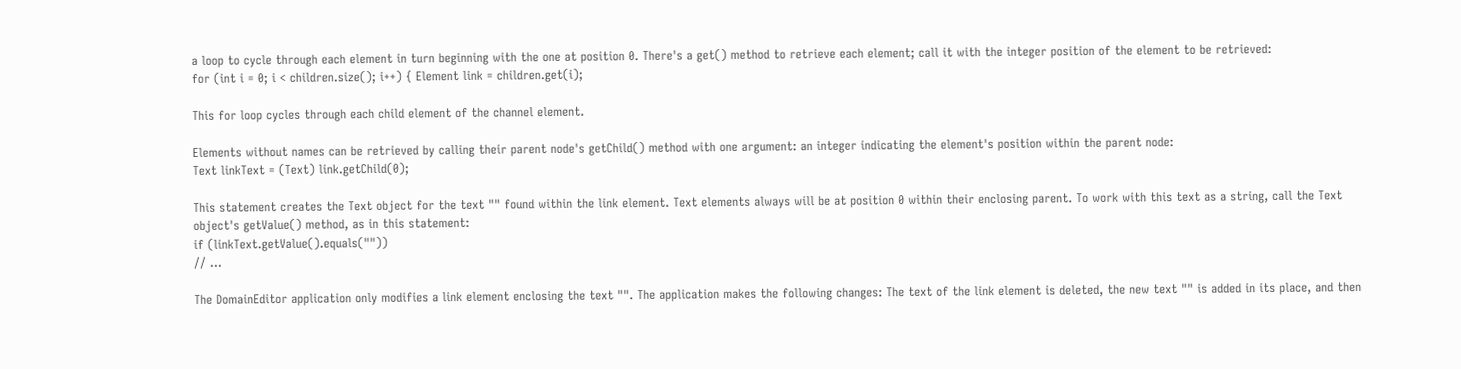a loop to cycle through each element in turn beginning with the one at position 0. There's a get() method to retrieve each element; call it with the integer position of the element to be retrieved:
for (int i = 0; i < children.size(); i++) { Element link = children.get(i);

This for loop cycles through each child element of the channel element.

Elements without names can be retrieved by calling their parent node's getChild() method with one argument: an integer indicating the element's position within the parent node:
Text linkText = (Text) link.getChild(0);

This statement creates the Text object for the text "" found within the link element. Text elements always will be at position 0 within their enclosing parent. To work with this text as a string, call the Text object's getValue() method, as in this statement:
if (linkText.getValue().equals(""))
// ...

The DomainEditor application only modifies a link element enclosing the text "". The application makes the following changes: The text of the link element is deleted, the new text "" is added in its place, and then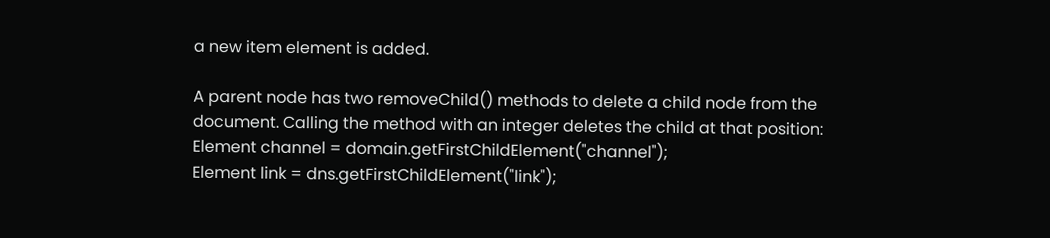a new item element is added.

A parent node has two removeChild() methods to delete a child node from the document. Calling the method with an integer deletes the child at that position:
Element channel = domain.getFirstChildElement("channel");
Element link = dns.getFirstChildElement("link");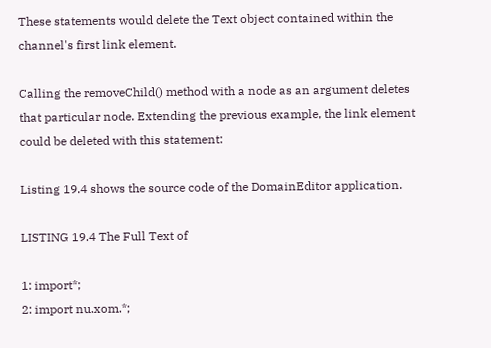These statements would delete the Text object contained within the channel's first link element.

Calling the removeChild() method with a node as an argument deletes that particular node. Extending the previous example, the link element could be deleted with this statement:

Listing 19.4 shows the source code of the DomainEditor application.

LISTING 19.4 The Full Text of

1: import*;
2: import nu.xom.*;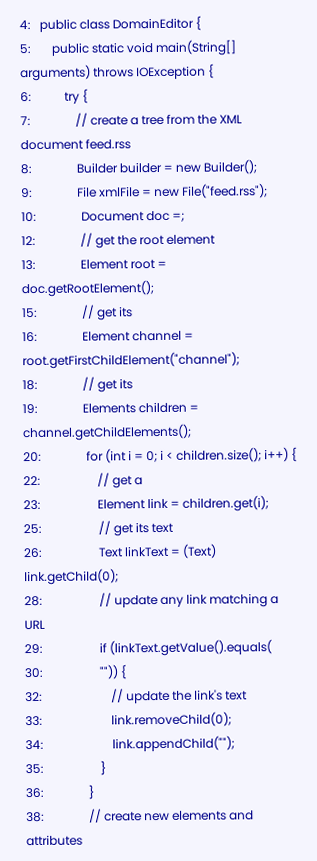4:   public class DomainEditor {
5:       public static void main(String[] arguments) throws IOException {
6:           try {
7:               // create a tree from the XML document feed.rss
8:               Builder builder = new Builder();
9:               File xmlFile = new File("feed.rss");
10:               Document doc =;
12:               // get the root element
13:               Element root = doc.getRootElement();
15:               // get its
16:               Element channel = root.getFirstChildElement("channel");
18:               // get its
19:               Elements children = channel.getChildElements();
20:               for (int i = 0; i < children.size(); i++) {
22:                   // get a
23:                   Element link = children.get(i);
25:                   // get its text
26:                   Text linkText = (Text) link.getChild(0);
28:                   // update any link matching a URL
29:                   if (linkText.getValue().equals(
30:                   "")) {
32:                       // update the link's text
33:                       link.removeChild(0);
34:                       link.appendChild("");
35:                   }
36:               }
38:               // create new elements and attributes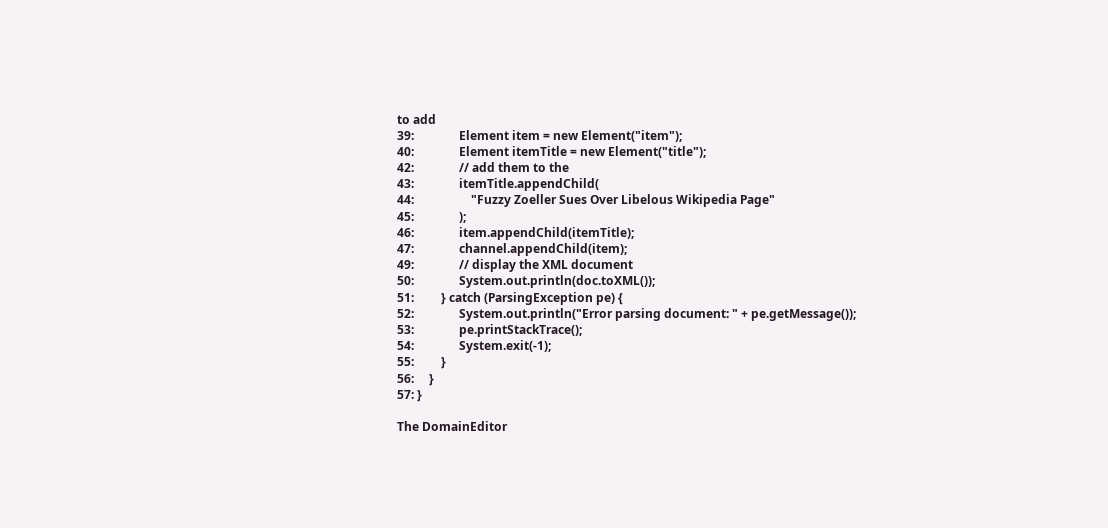to add
39:               Element item = new Element("item");
40:               Element itemTitle = new Element("title");
42:               // add them to the
43:               itemTitle.appendChild(
44:                   "Fuzzy Zoeller Sues Over Libelous Wikipedia Page"
45:               );
46:               item.appendChild(itemTitle);
47:               channel.appendChild(item);
49:               // display the XML document
50:               System.out.println(doc.toXML());
51:         } catch (ParsingException pe) {
52:               System.out.println("Error parsing document: " + pe.getMessage());
53:               pe.printStackTrace();
54:               System.exit(-1);
55:         }
56:     }
57: }

The DomainEditor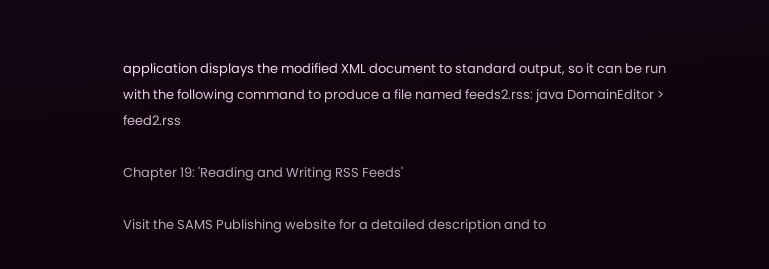application displays the modified XML document to standard output, so it can be run with the following command to produce a file named feeds2.rss: java DomainEditor > feed2.rss

Chapter 19: 'Reading and Writing RSS Feeds'

Visit the SAMS Publishing website for a detailed description and to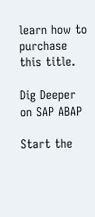learn how to purchase this title.

Dig Deeper on SAP ABAP

Start the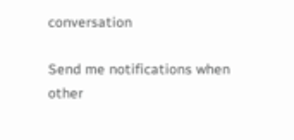conversation

Send me notifications when other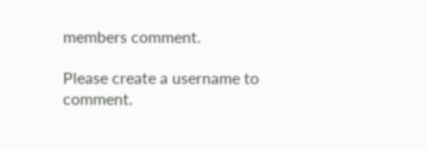members comment.

Please create a username to comment.